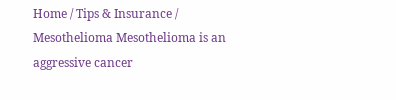Home / Tips & Insurance / Mesothelioma Mesothelioma is an aggressive cancer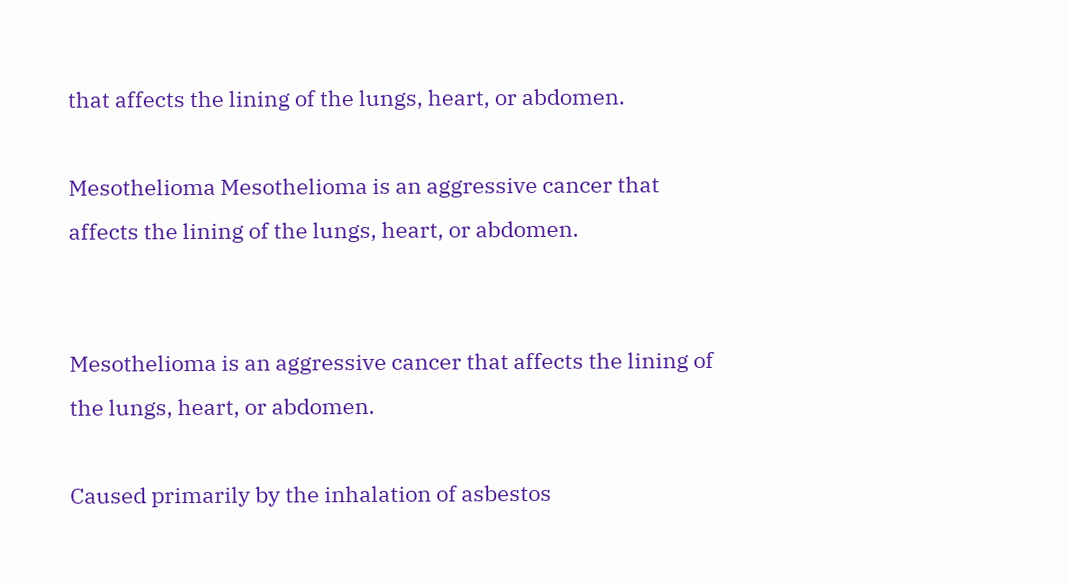that affects the lining of the lungs, heart, or abdomen.

Mesothelioma Mesothelioma is an aggressive cancer that affects the lining of the lungs, heart, or abdomen.


Mesothelioma is an aggressive cancer that affects the lining of the lungs, heart, or abdomen.

Caused primarily by the inhalation of asbestos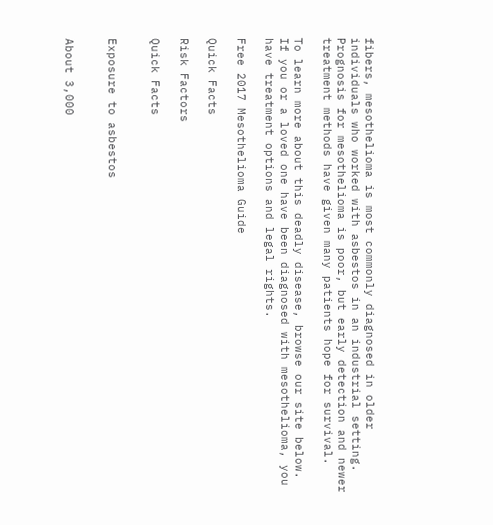fibers, mesothelioma is most commonly diagnosed in older individuals who worked with asbestos in an industrial setting. Prognosis for mesothelioma is poor, but early detection and newer treatment methods have given many patients hope for survival.

To learn more about this deadly disease, browse our site below. If you or a loved one have been diagnosed with mesothelioma, you have treatment options and legal rights.

Free 2017 Mesothelioma Guide

Quick Facts

Risk Factors

Quick Facts


Exposure to asbestos


About 3,000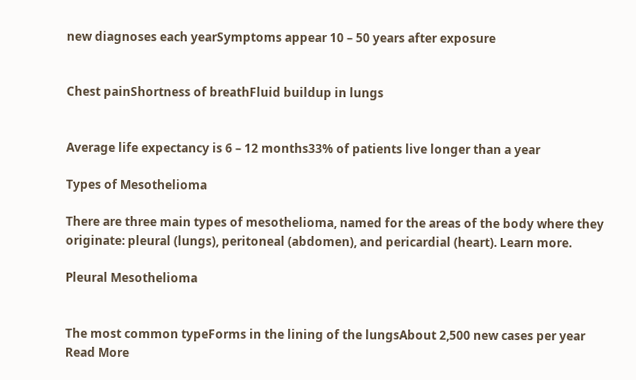new diagnoses each yearSymptoms appear 10 – 50 years after exposure


Chest painShortness of breathFluid buildup in lungs


Average life expectancy is 6 – 12 months33% of patients live longer than a year

Types of Mesothelioma

There are three main types of mesothelioma, named for the areas of the body where they originate: pleural (lungs), peritoneal (abdomen), and pericardial (heart). Learn more.

Pleural Mesothelioma


The most common typeForms in the lining of the lungsAbout 2,500 new cases per year Read More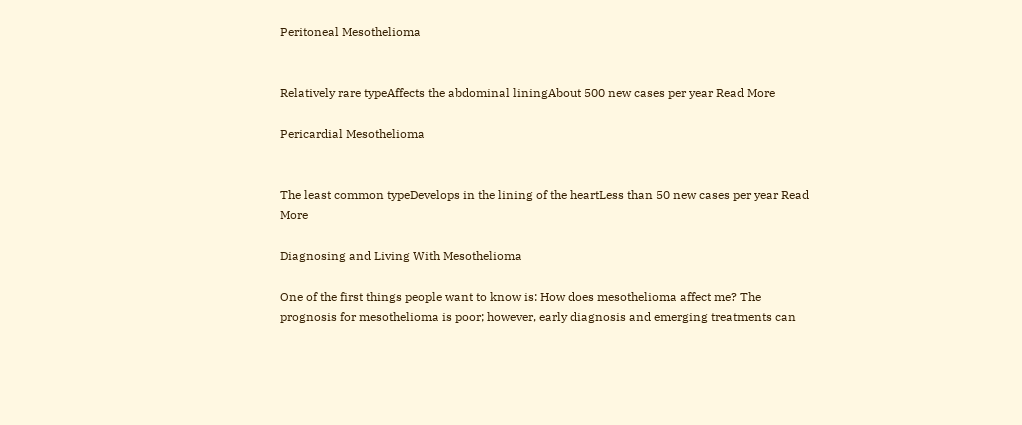Peritoneal Mesothelioma


Relatively rare typeAffects the abdominal liningAbout 500 new cases per year Read More

Pericardial Mesothelioma


The least common typeDevelops in the lining of the heartLess than 50 new cases per year Read More

Diagnosing and Living With Mesothelioma

One of the first things people want to know is: How does mesothelioma affect me? The prognosis for mesothelioma is poor; however, early diagnosis and emerging treatments can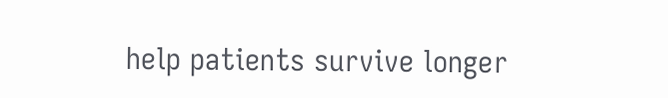help patients survive longer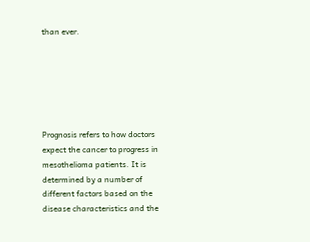than ever.






Prognosis refers to how doctors expect the cancer to progress in mesothelioma patients. It is determined by a number of different factors based on the disease characteristics and the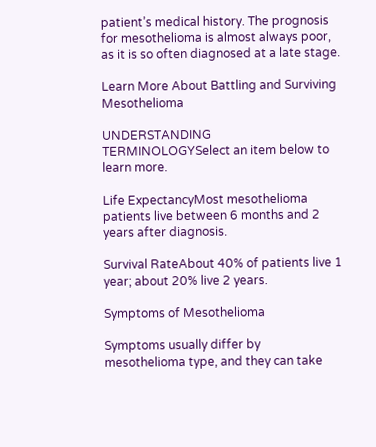patient’s medical history. The prognosis for mesothelioma is almost always poor, as it is so often diagnosed at a late stage.

Learn More About Battling and Surviving Mesothelioma

UNDERSTANDING TERMINOLOGYSelect an item below to learn more.

Life ExpectancyMost mesothelioma patients live between 6 months and 2 years after diagnosis.

Survival RateAbout 40% of patients live 1 year; about 20% live 2 years.

Symptoms of Mesothelioma

Symptoms usually differ by mesothelioma type, and they can take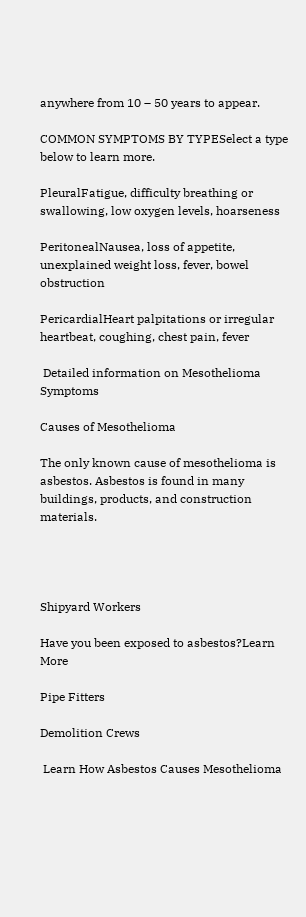anywhere from 10 – 50 years to appear.

COMMON SYMPTOMS BY TYPESelect a type below to learn more.

PleuralFatigue, difficulty breathing or swallowing, low oxygen levels, hoarseness

PeritonealNausea, loss of appetite, unexplained weight loss, fever, bowel obstruction

PericardialHeart palpitations or irregular heartbeat, coughing, chest pain, fever

 Detailed information on Mesothelioma Symptoms

Causes of Mesothelioma

The only known cause of mesothelioma is asbestos. Asbestos is found in many buildings, products, and construction materials.




Shipyard Workers

Have you been exposed to asbestos?Learn More

Pipe Fitters

Demolition Crews

 Learn How Asbestos Causes Mesothelioma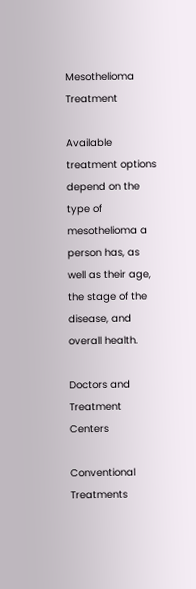Mesothelioma Treatment

Available treatment options depend on the type of mesothelioma a person has, as well as their age, the stage of the disease, and overall health.

Doctors and Treatment Centers

Conventional Treatments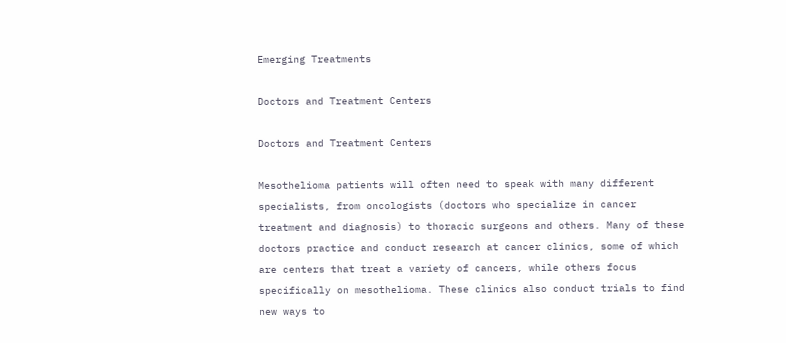Emerging Treatments

Doctors and Treatment Centers

Doctors and Treatment Centers

Mesothelioma patients will often need to speak with many different specialists, from oncologists (doctors who specialize in cancer treatment and diagnosis) to thoracic surgeons and others. Many of these doctors practice and conduct research at cancer clinics, some of which are centers that treat a variety of cancers, while others focus specifically on mesothelioma. These clinics also conduct trials to find new ways to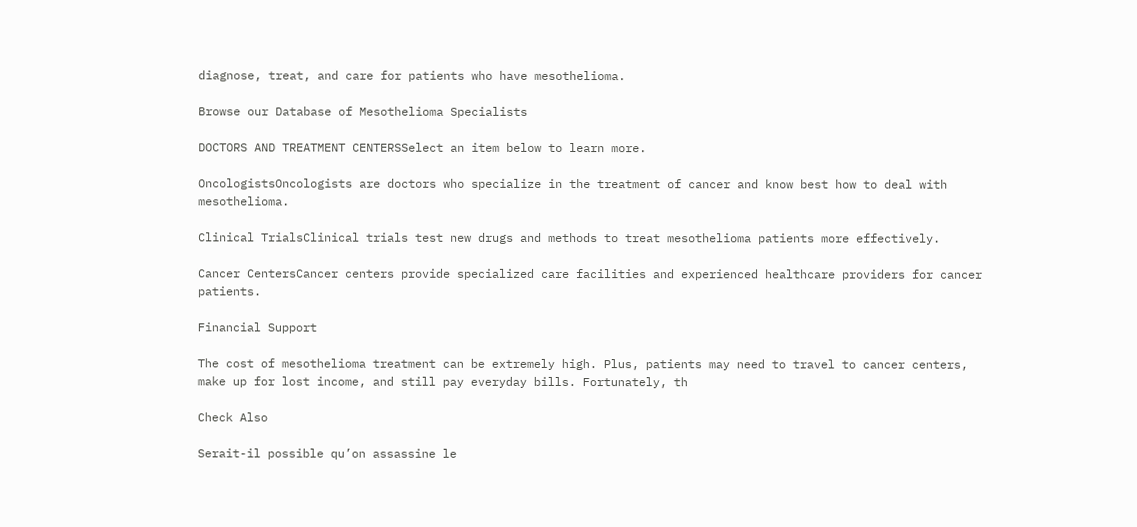diagnose, treat, and care for patients who have mesothelioma.

Browse our Database of Mesothelioma Specialists

DOCTORS AND TREATMENT CENTERSSelect an item below to learn more.

OncologistsOncologists are doctors who specialize in the treatment of cancer and know best how to deal with mesothelioma.

Clinical TrialsClinical trials test new drugs and methods to treat mesothelioma patients more effectively.

Cancer CentersCancer centers provide specialized care facilities and experienced healthcare providers for cancer patients.

Financial Support

The cost of mesothelioma treatment can be extremely high. Plus, patients may need to travel to cancer centers, make up for lost income, and still pay everyday bills. Fortunately, th

Check Also

Serait-il possible qu’on assassine le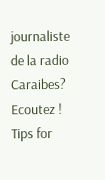journaliste de la radio Caraibes? Ecoutez ! Tips for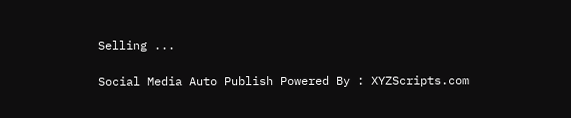Selling ...

Social Media Auto Publish Powered By : XYZScripts.com